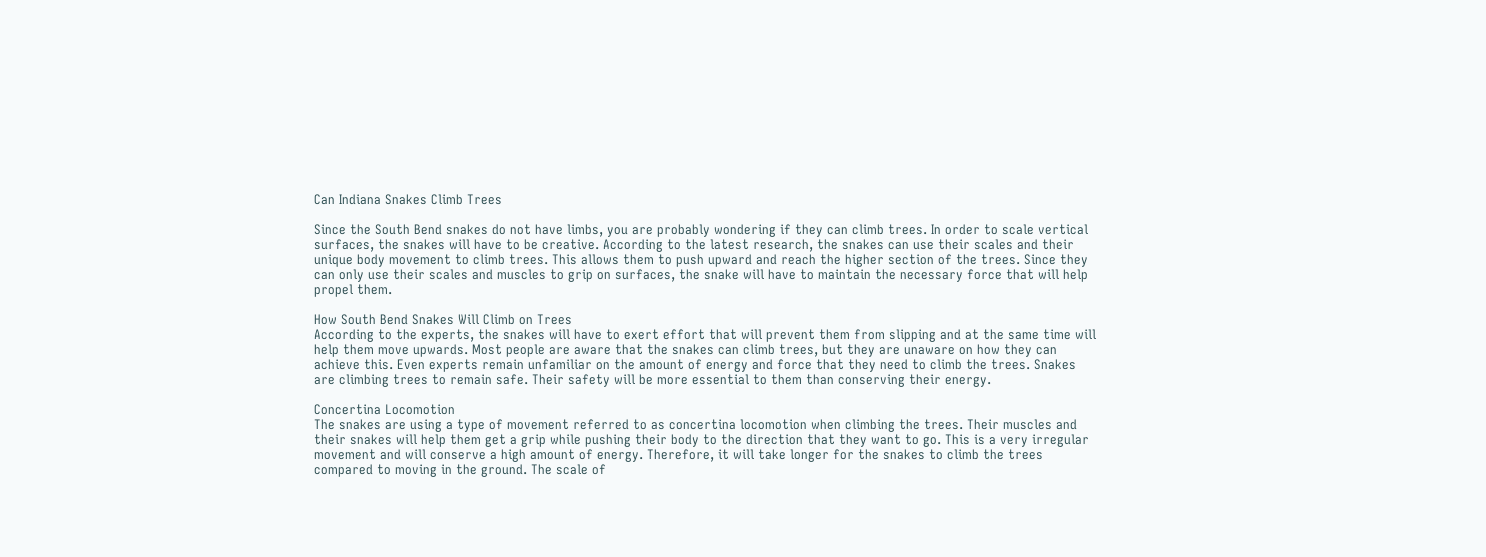Can Indiana Snakes Climb Trees

Since the South Bend snakes do not have limbs, you are probably wondering if they can climb trees. In order to scale vertical surfaces, the snakes will have to be creative. According to the latest research, the snakes can use their scales and their unique body movement to climb trees. This allows them to push upward and reach the higher section of the trees. Since they can only use their scales and muscles to grip on surfaces, the snake will have to maintain the necessary force that will help propel them.

How South Bend Snakes Will Climb on Trees
According to the experts, the snakes will have to exert effort that will prevent them from slipping and at the same time will help them move upwards. Most people are aware that the snakes can climb trees, but they are unaware on how they can achieve this. Even experts remain unfamiliar on the amount of energy and force that they need to climb the trees. Snakes are climbing trees to remain safe. Their safety will be more essential to them than conserving their energy.

Concertina Locomotion
The snakes are using a type of movement referred to as concertina locomotion when climbing the trees. Their muscles and their snakes will help them get a grip while pushing their body to the direction that they want to go. This is a very irregular movement and will conserve a high amount of energy. Therefore, it will take longer for the snakes to climb the trees compared to moving in the ground. The scale of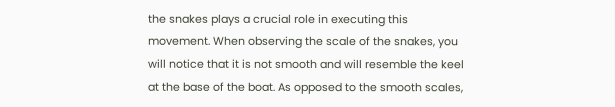the snakes plays a crucial role in executing this movement. When observing the scale of the snakes, you will notice that it is not smooth and will resemble the keel at the base of the boat. As opposed to the smooth scales,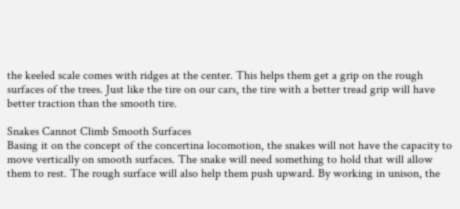the keeled scale comes with ridges at the center. This helps them get a grip on the rough surfaces of the trees. Just like the tire on our cars, the tire with a better tread grip will have better traction than the smooth tire.

Snakes Cannot Climb Smooth Surfaces
Basing it on the concept of the concertina locomotion, the snakes will not have the capacity to move vertically on smooth surfaces. The snake will need something to hold that will allow them to rest. The rough surface will also help them push upward. By working in unison, the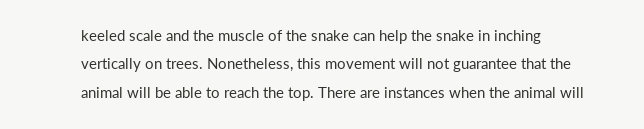keeled scale and the muscle of the snake can help the snake in inching vertically on trees. Nonetheless, this movement will not guarantee that the animal will be able to reach the top. There are instances when the animal will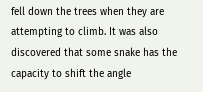fell down the trees when they are attempting to climb. It was also discovered that some snake has the capacity to shift the angle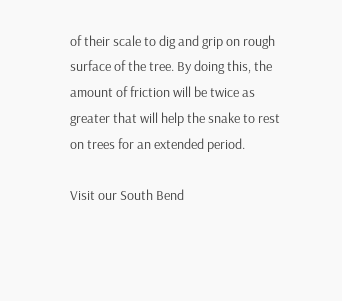of their scale to dig and grip on rough surface of the tree. By doing this, the amount of friction will be twice as greater that will help the snake to rest on trees for an extended period.

Visit our South Bend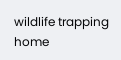wildlife trapping home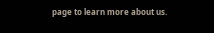page to learn more about us.